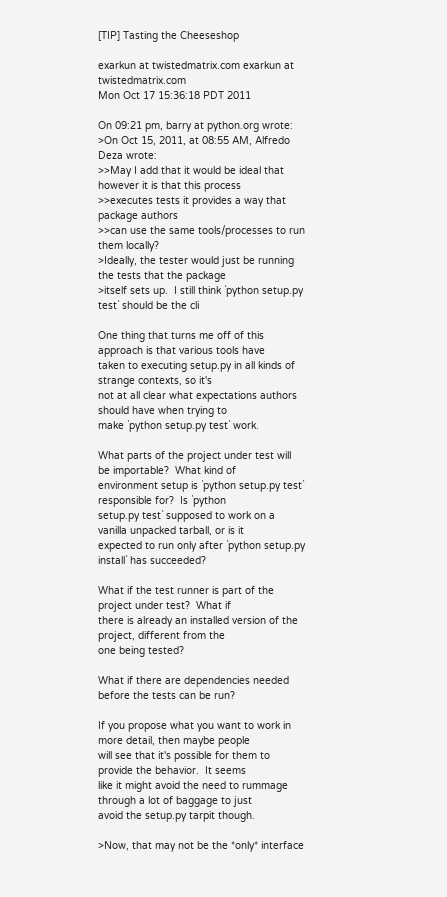[TIP] Tasting the Cheeseshop

exarkun at twistedmatrix.com exarkun at twistedmatrix.com
Mon Oct 17 15:36:18 PDT 2011

On 09:21 pm, barry at python.org wrote:
>On Oct 15, 2011, at 08:55 AM, Alfredo Deza wrote:
>>May I add that it would be ideal that however it is that this process
>>executes tests it provides a way that package authors
>>can use the same tools/processes to run them locally?
>Ideally, the tester would just be running the tests that the package
>itself sets up.  I still think `python setup.py test` should be the cli

One thing that turns me off of this approach is that various tools have
taken to executing setup.py in all kinds of strange contexts, so it's
not at all clear what expectations authors should have when trying to
make `python setup.py test` work.

What parts of the project under test will be importable?  What kind of
environment setup is `python setup.py test` responsible for?  Is `python
setup.py test` supposed to work on a vanilla unpacked tarball, or is it
expected to run only after `python setup.py install` has succeeded?

What if the test runner is part of the project under test?  What if
there is already an installed version of the project, different from the
one being tested?

What if there are dependencies needed before the tests can be run?

If you propose what you want to work in more detail, then maybe people
will see that it's possible for them to provide the behavior.  It seems
like it might avoid the need to rummage through a lot of baggage to just
avoid the setup.py tarpit though.

>Now, that may not be the *only* interface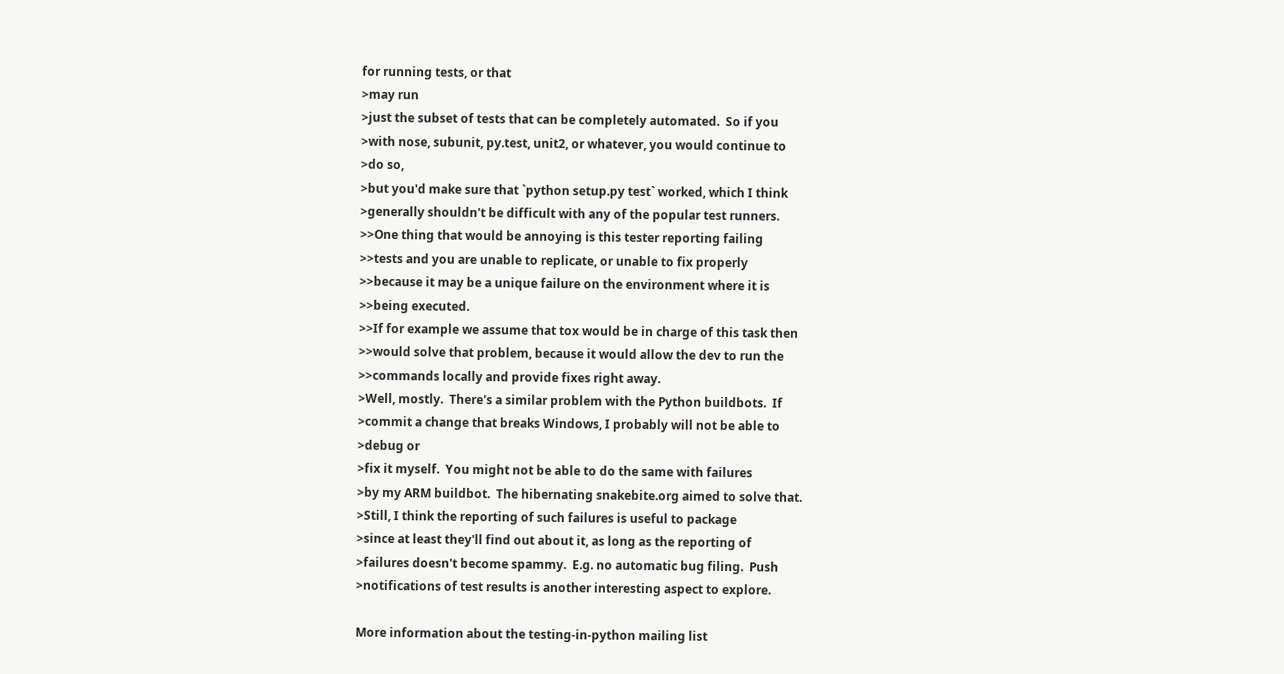for running tests, or that
>may run
>just the subset of tests that can be completely automated.  So if you
>with nose, subunit, py.test, unit2, or whatever, you would continue to
>do so,
>but you'd make sure that `python setup.py test` worked, which I think
>generally shouldn't be difficult with any of the popular test runners.
>>One thing that would be annoying is this tester reporting failing
>>tests and you are unable to replicate, or unable to fix properly
>>because it may be a unique failure on the environment where it is
>>being executed.
>>If for example we assume that tox would be in charge of this task then
>>would solve that problem, because it would allow the dev to run the
>>commands locally and provide fixes right away.
>Well, mostly.  There's a similar problem with the Python buildbots.  If
>commit a change that breaks Windows, I probably will not be able to
>debug or
>fix it myself.  You might not be able to do the same with failures
>by my ARM buildbot.  The hibernating snakebite.org aimed to solve that.
>Still, I think the reporting of such failures is useful to package
>since at least they'll find out about it, as long as the reporting of
>failures doesn't become spammy.  E.g. no automatic bug filing.  Push
>notifications of test results is another interesting aspect to explore.

More information about the testing-in-python mailing list